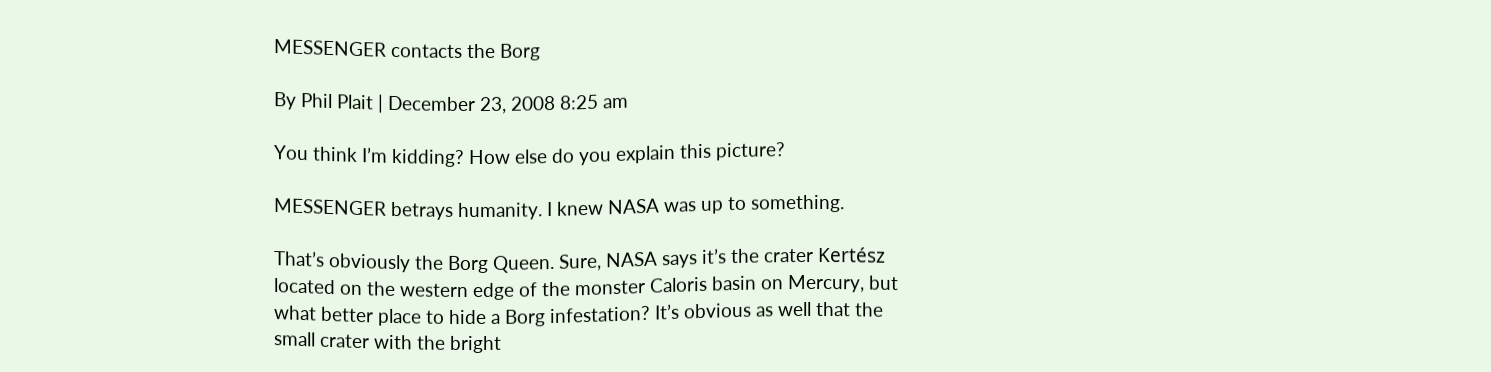MESSENGER contacts the Borg

By Phil Plait | December 23, 2008 8:25 am

You think I’m kidding? How else do you explain this picture?

MESSENGER betrays humanity. I knew NASA was up to something.

That’s obviously the Borg Queen. Sure, NASA says it’s the crater Kertész located on the western edge of the monster Caloris basin on Mercury, but what better place to hide a Borg infestation? It’s obvious as well that the small crater with the bright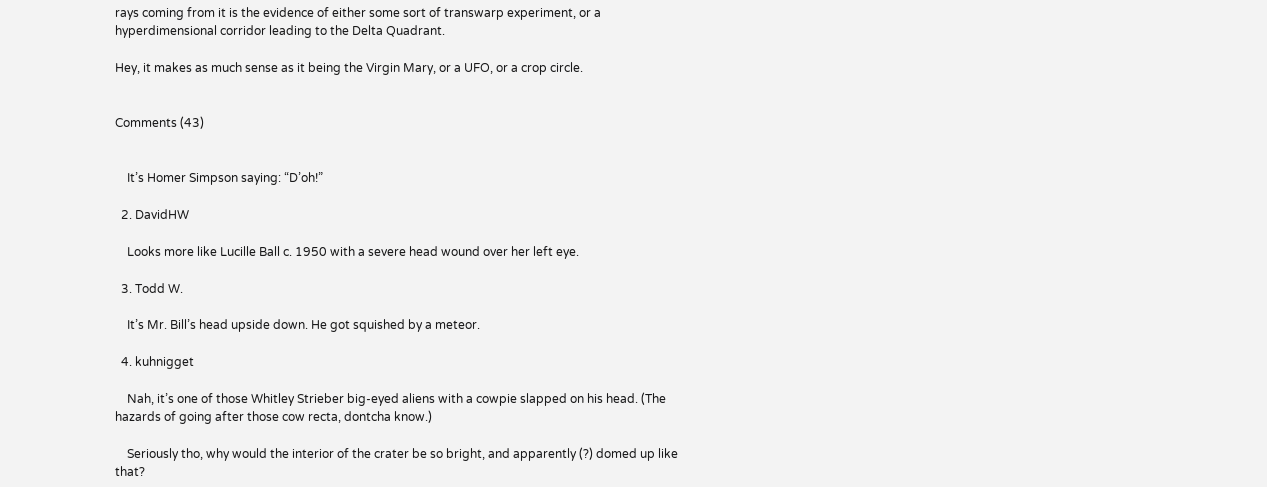rays coming from it is the evidence of either some sort of transwarp experiment, or a hyperdimensional corridor leading to the Delta Quadrant.

Hey, it makes as much sense as it being the Virgin Mary, or a UFO, or a crop circle.


Comments (43)


    It’s Homer Simpson saying: “D’oh!”

  2. DavidHW

    Looks more like Lucille Ball c. 1950 with a severe head wound over her left eye.

  3. Todd W.

    It’s Mr. Bill’s head upside down. He got squished by a meteor.

  4. kuhnigget

    Nah, it’s one of those Whitley Strieber big-eyed aliens with a cowpie slapped on his head. (The hazards of going after those cow recta, dontcha know.)

    Seriously tho, why would the interior of the crater be so bright, and apparently (?) domed up like that?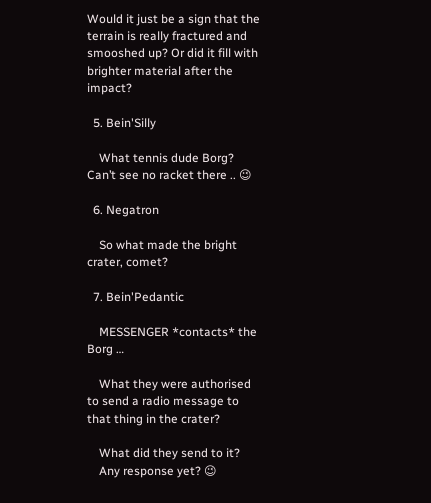Would it just be a sign that the terrain is really fractured and smooshed up? Or did it fill with brighter material after the impact?

  5. Bein'Silly

    What tennis dude Borg? Can’t see no racket there .. 😉

  6. Negatron

    So what made the bright crater, comet?

  7. Bein'Pedantic

    MESSENGER *contacts* the Borg …

    What they were authorised to send a radio message to that thing in the crater?

    What did they send to it?
    Any response yet? 😉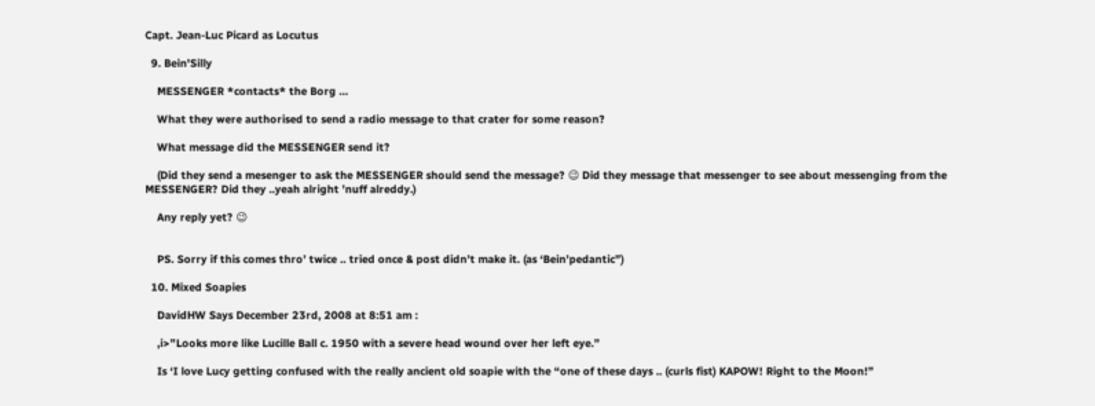Capt. Jean-Luc Picard as Locutus

  9. Bein'Silly

    MESSENGER *contacts* the Borg …

    What they were authorised to send a radio message to that crater for some reason?

    What message did the MESSENGER send it?

    (Did they send a mesenger to ask the MESSENGER should send the message? 😉 Did they message that messenger to see about messenging from the MESSENGER? Did they ..yeah alright ’nuff alreddy.)

    Any reply yet? 😉


    PS. Sorry if this comes thro’ twice .. tried once & post didn’t make it. (as ‘Bein’pedantic”)

  10. Mixed Soapies

    DavidHW Says December 23rd, 2008 at 8:51 am :

    ,i>”Looks more like Lucille Ball c. 1950 with a severe head wound over her left eye.”

    Is ‘I love Lucy getting confused with the really ancient old soapie with the “one of these days .. (curls fist) KAPOW! Right to the Moon!”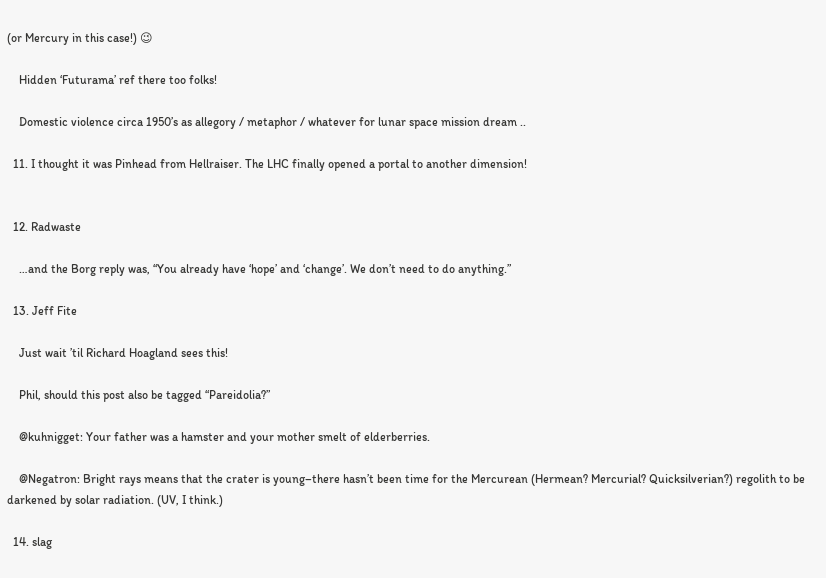(or Mercury in this case!) 😉

    Hidden ‘Futurama’ ref there too folks!

    Domestic violence circa 1950’s as allegory / metaphor / whatever for lunar space mission dream ..

  11. I thought it was Pinhead from Hellraiser. The LHC finally opened a portal to another dimension!


  12. Radwaste

    …and the Borg reply was, “You already have ‘hope’ and ‘change’. We don’t need to do anything.”

  13. Jeff Fite

    Just wait ’til Richard Hoagland sees this!

    Phil, should this post also be tagged “Pareidolia?”

    @kuhnigget: Your father was a hamster and your mother smelt of elderberries.

    @Negatron: Bright rays means that the crater is young–there hasn’t been time for the Mercurean (Hermean? Mercurial? Quicksilverian?) regolith to be darkened by solar radiation. (UV, I think.)

  14. slag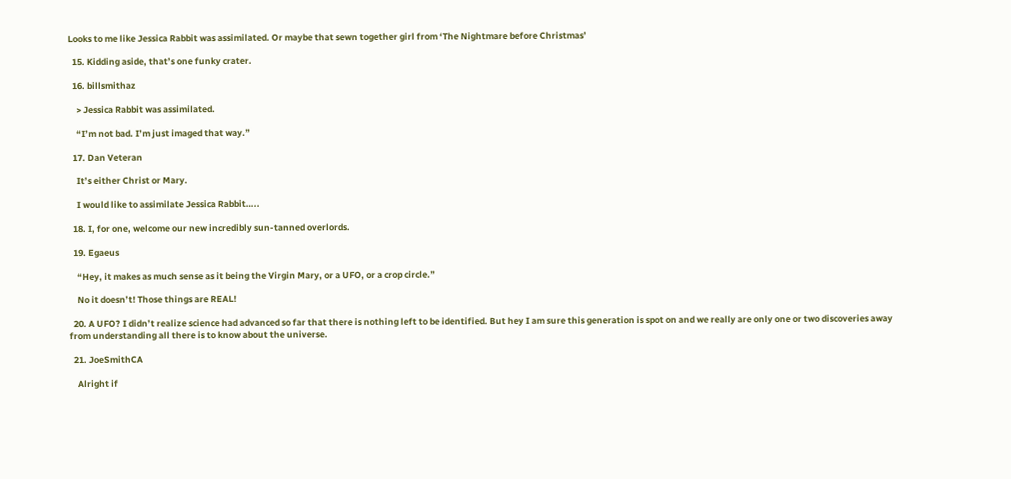Looks to me like Jessica Rabbit was assimilated. Or maybe that sewn together girl from ‘The Nightmare before Christmas’

  15. Kidding aside, that’s one funky crater.

  16. billsmithaz

    > Jessica Rabbit was assimilated.

    “I’m not bad. I’m just imaged that way.”

  17. Dan Veteran

    It’s either Christ or Mary.

    I would like to assimilate Jessica Rabbit…..

  18. I, for one, welcome our new incredibly sun-tanned overlords.

  19. Egaeus

    “Hey, it makes as much sense as it being the Virgin Mary, or a UFO, or a crop circle.”

    No it doesn’t! Those things are REAL!

  20. A UFO? I didn’t realize science had advanced so far that there is nothing left to be identified. But hey I am sure this generation is spot on and we really are only one or two discoveries away from understanding all there is to know about the universe.

  21. JoeSmithCA

    Alright if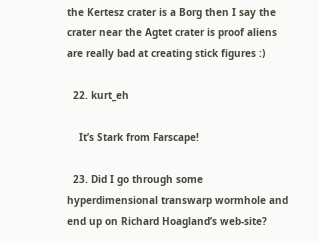the Kertesz crater is a Borg then I say the crater near the Agtet crater is proof aliens are really bad at creating stick figures :)

  22. kurt_eh

    It’s Stark from Farscape!

  23. Did I go through some hyperdimensional transwarp wormhole and end up on Richard Hoagland’s web-site?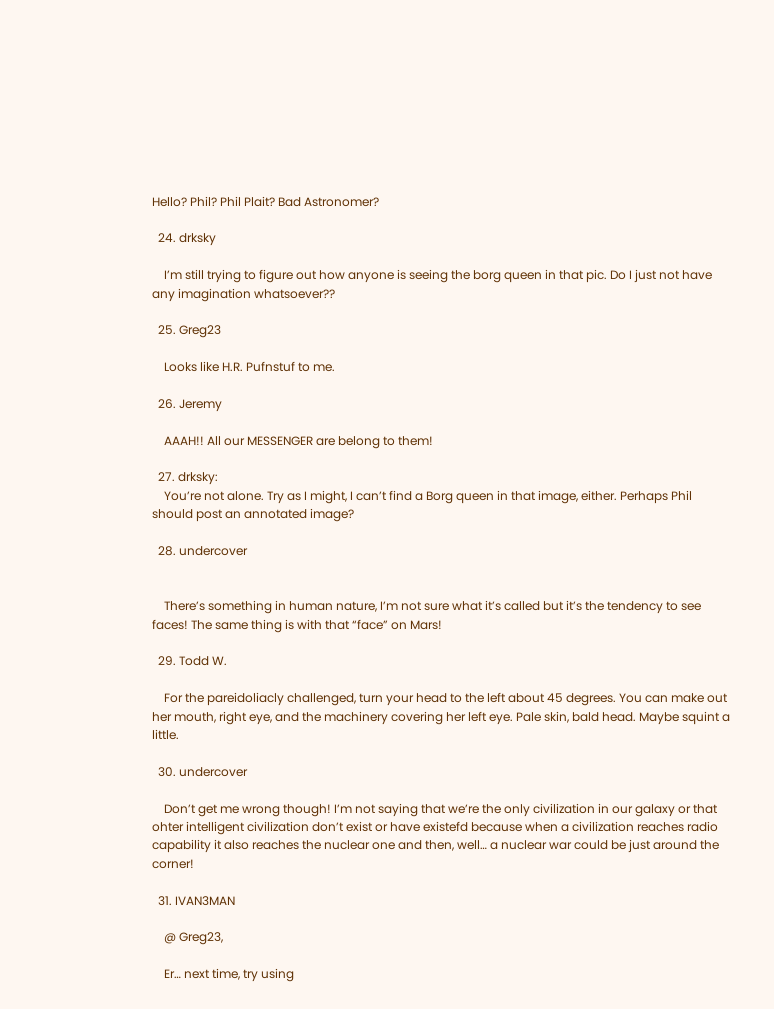Hello? Phil? Phil Plait? Bad Astronomer?

  24. drksky

    I’m still trying to figure out how anyone is seeing the borg queen in that pic. Do I just not have any imagination whatsoever??

  25. Greg23

    Looks like H.R. Pufnstuf to me.

  26. Jeremy

    AAAH!! All our MESSENGER are belong to them!

  27. drksky:
    You’re not alone. Try as I might, I can’t find a Borg queen in that image, either. Perhaps Phil should post an annotated image?

  28. undercover


    There’s something in human nature, I’m not sure what it’s called but it’s the tendency to see faces! The same thing is with that “face” on Mars!

  29. Todd W.

    For the pareidoliacly challenged, turn your head to the left about 45 degrees. You can make out her mouth, right eye, and the machinery covering her left eye. Pale skin, bald head. Maybe squint a little.

  30. undercover

    Don’t get me wrong though! I’m not saying that we’re the only civilization in our galaxy or that ohter intelligent civilization don’t exist or have existefd because when a civilization reaches radio capability it also reaches the nuclear one and then, well… a nuclear war could be just around the corner!

  31. IVAN3MAN

    @ Greg23,

    Er… next time, try using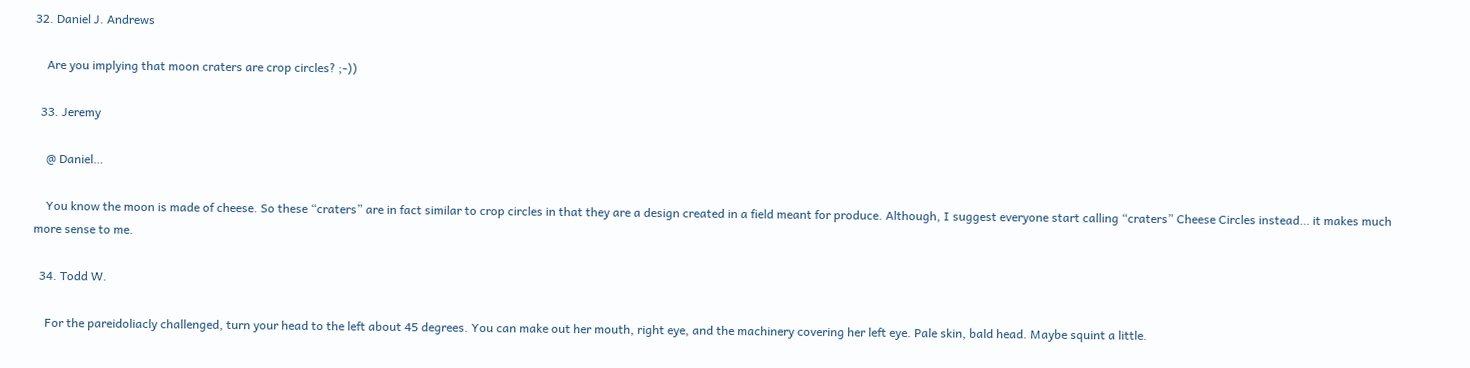32. Daniel J. Andrews

    Are you implying that moon craters are crop circles? ;-))

  33. Jeremy

    @ Daniel…

    You know the moon is made of cheese. So these “craters” are in fact similar to crop circles in that they are a design created in a field meant for produce. Although, I suggest everyone start calling “craters” Cheese Circles instead… it makes much more sense to me.

  34. Todd W.

    For the pareidoliacly challenged, turn your head to the left about 45 degrees. You can make out her mouth, right eye, and the machinery covering her left eye. Pale skin, bald head. Maybe squint a little.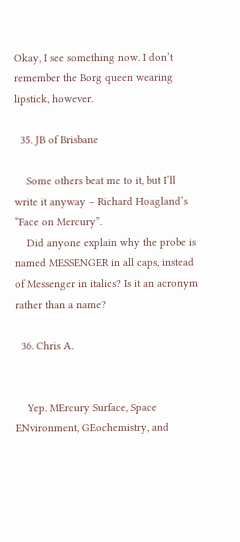Okay, I see something now. I don’t remember the Borg queen wearing lipstick, however.

  35. JB of Brisbane

    Some others beat me to it, but I’ll write it anyway – Richard Hoagland’s “Face on Mercury”.
    Did anyone explain why the probe is named MESSENGER in all caps, instead of Messenger in italics? Is it an acronym rather than a name?

  36. Chris A.


    Yep. MErcury Surface, Space ENvironment, GEochemistry, and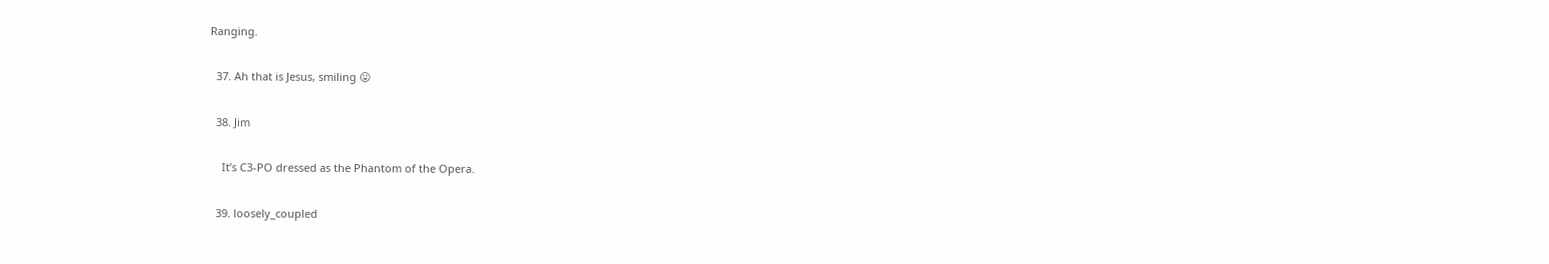Ranging.

  37. Ah that is Jesus, smiling 😛

  38. Jim

    It’s C3-PO dressed as the Phantom of the Opera.

  39. loosely_coupled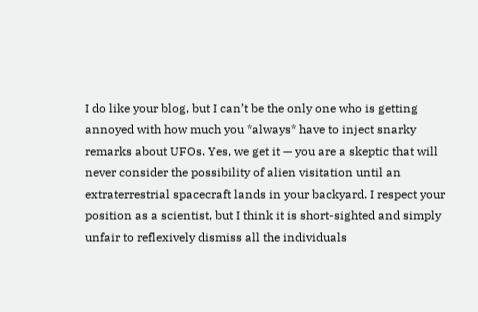I do like your blog, but I can’t be the only one who is getting annoyed with how much you *always* have to inject snarky remarks about UFOs. Yes, we get it — you are a skeptic that will never consider the possibility of alien visitation until an extraterrestrial spacecraft lands in your backyard. I respect your position as a scientist, but I think it is short-sighted and simply unfair to reflexively dismiss all the individuals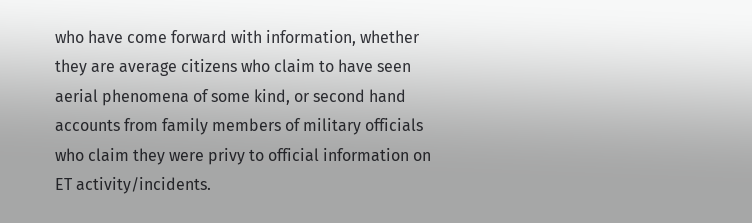who have come forward with information, whether they are average citizens who claim to have seen aerial phenomena of some kind, or second hand accounts from family members of military officials who claim they were privy to official information on ET activity/incidents.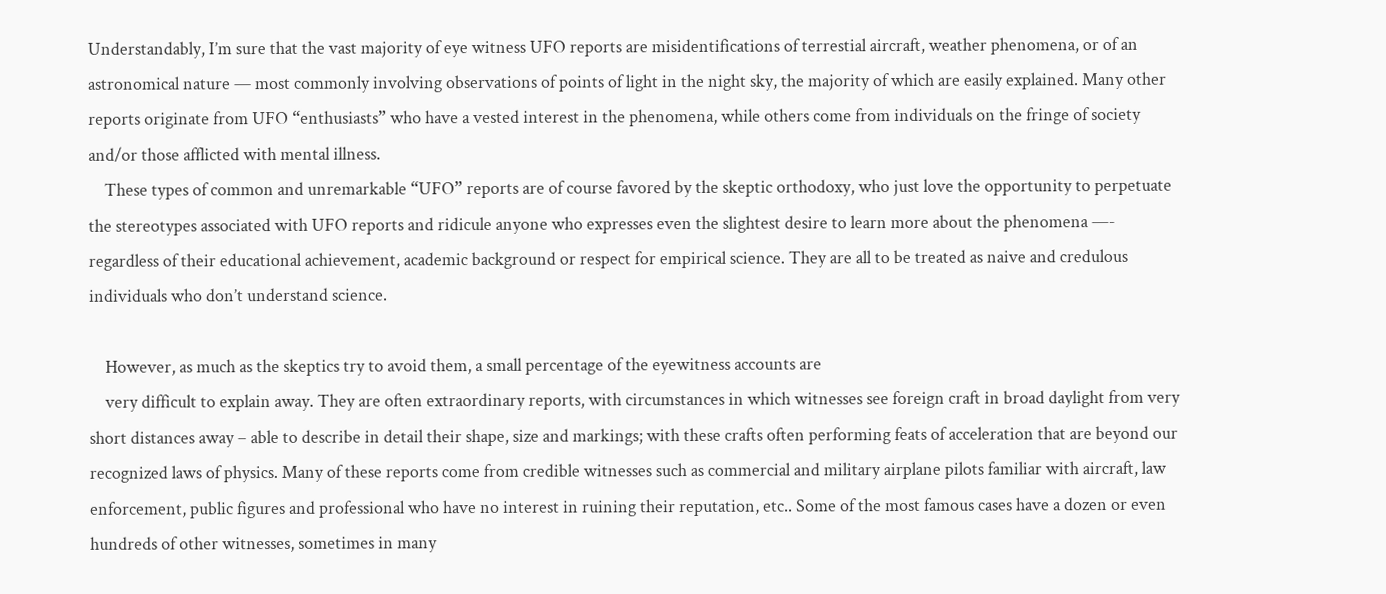Understandably, I’m sure that the vast majority of eye witness UFO reports are misidentifications of terrestial aircraft, weather phenomena, or of an astronomical nature — most commonly involving observations of points of light in the night sky, the majority of which are easily explained. Many other reports originate from UFO “enthusiasts” who have a vested interest in the phenomena, while others come from individuals on the fringe of society and/or those afflicted with mental illness.
    These types of common and unremarkable “UFO” reports are of course favored by the skeptic orthodoxy, who just love the opportunity to perpetuate the stereotypes associated with UFO reports and ridicule anyone who expresses even the slightest desire to learn more about the phenomena —- regardless of their educational achievement, academic background or respect for empirical science. They are all to be treated as naive and credulous individuals who don’t understand science.

    However, as much as the skeptics try to avoid them, a small percentage of the eyewitness accounts are
    very difficult to explain away. They are often extraordinary reports, with circumstances in which witnesses see foreign craft in broad daylight from very short distances away – able to describe in detail their shape, size and markings; with these crafts often performing feats of acceleration that are beyond our recognized laws of physics. Many of these reports come from credible witnesses such as commercial and military airplane pilots familiar with aircraft, law enforcement, public figures and professional who have no interest in ruining their reputation, etc.. Some of the most famous cases have a dozen or even hundreds of other witnesses, sometimes in many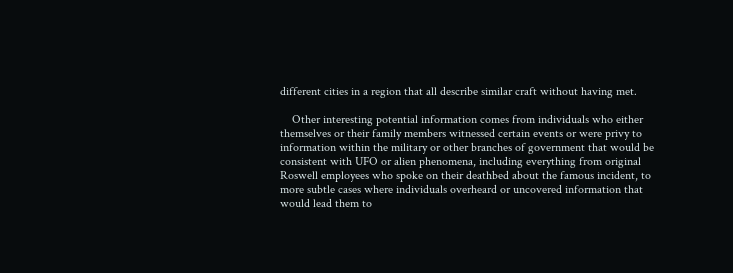different cities in a region that all describe similar craft without having met.

    Other interesting potential information comes from individuals who either themselves or their family members witnessed certain events or were privy to information within the military or other branches of government that would be consistent with UFO or alien phenomena, including everything from original Roswell employees who spoke on their deathbed about the famous incident, to more subtle cases where individuals overheard or uncovered information that would lead them to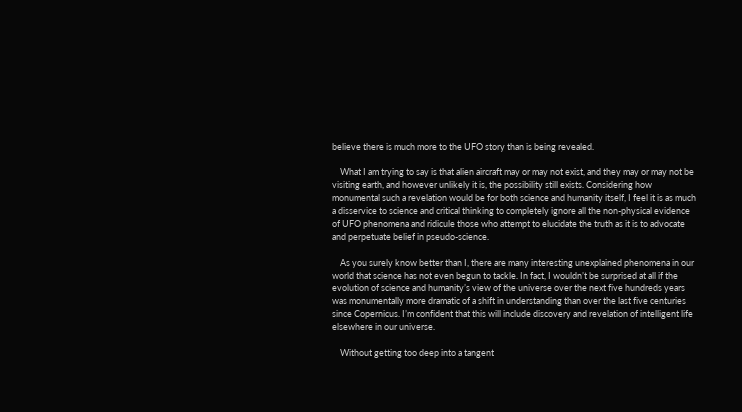believe there is much more to the UFO story than is being revealed.

    What I am trying to say is that alien aircraft may or may not exist, and they may or may not be visiting earth, and however unlikely it is, the possibility still exists. Considering how monumental such a revelation would be for both science and humanity itself, I feel it is as much a disservice to science and critical thinking to completely ignore all the non-physical evidence of UFO phenomena and ridicule those who attempt to elucidate the truth as it is to advocate and perpetuate belief in pseudo-science.

    As you surely know better than I, there are many interesting unexplained phenomena in our world that science has not even begun to tackle. In fact, I wouldn’t be surprised at all if the evolution of science and humanity’s view of the universe over the next five hundreds years was monumentally more dramatic of a shift in understanding than over the last five centuries since Copernicus. I’m confident that this will include discovery and revelation of intelligent life elsewhere in our universe.

    Without getting too deep into a tangent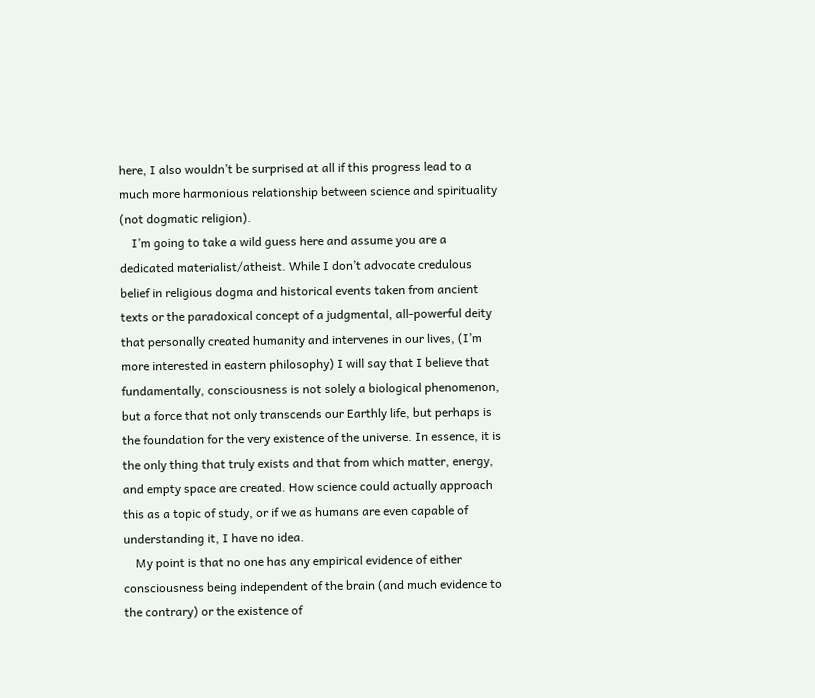here, I also wouldn’t be surprised at all if this progress lead to a much more harmonious relationship between science and spirituality (not dogmatic religion).
    I’m going to take a wild guess here and assume you are a dedicated materialist/atheist. While I don’t advocate credulous belief in religious dogma and historical events taken from ancient texts or the paradoxical concept of a judgmental, all-powerful deity that personally created humanity and intervenes in our lives, (I’m more interested in eastern philosophy) I will say that I believe that fundamentally, consciousness is not solely a biological phenomenon, but a force that not only transcends our Earthly life, but perhaps is the foundation for the very existence of the universe. In essence, it is the only thing that truly exists and that from which matter, energy, and empty space are created. How science could actually approach this as a topic of study, or if we as humans are even capable of understanding it, I have no idea.
    My point is that no one has any empirical evidence of either consciousness being independent of the brain (and much evidence to the contrary) or the existence of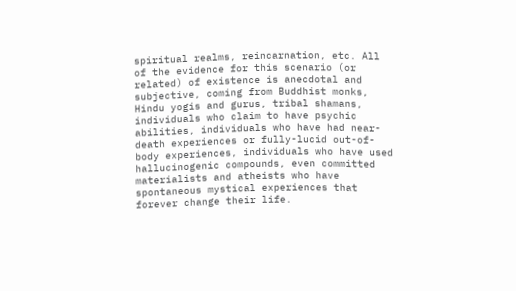spiritual realms, reincarnation, etc. All of the evidence for this scenario (or related) of existence is anecdotal and subjective, coming from Buddhist monks, Hindu yogis and gurus, tribal shamans, individuals who claim to have psychic abilities, individuals who have had near-death experiences or fully-lucid out-of-body experiences, individuals who have used hallucinogenic compounds, even committed materialists and atheists who have spontaneous mystical experiences that forever change their life.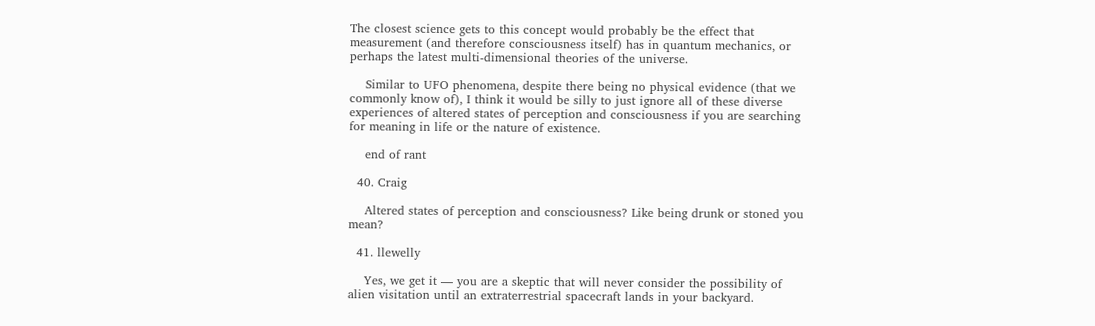The closest science gets to this concept would probably be the effect that measurement (and therefore consciousness itself) has in quantum mechanics, or perhaps the latest multi-dimensional theories of the universe.

    Similar to UFO phenomena, despite there being no physical evidence (that we commonly know of), I think it would be silly to just ignore all of these diverse experiences of altered states of perception and consciousness if you are searching for meaning in life or the nature of existence.

    end of rant

  40. Craig

    Altered states of perception and consciousness? Like being drunk or stoned you mean?

  41. llewelly

    Yes, we get it — you are a skeptic that will never consider the possibility of alien visitation until an extraterrestrial spacecraft lands in your backyard.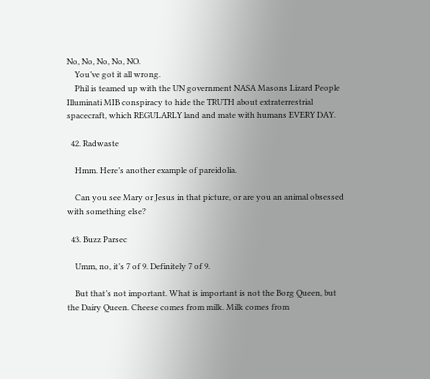No, No, No, No, NO.
    You’ve got it all wrong.
    Phil is teamed up with the UN government NASA Masons Lizard People Illuminati MIB conspiracy to hide the TRUTH about extraterrestrial spacecraft, which REGULARLY land and mate with humans EVERY DAY.

  42. Radwaste

    Hmm. Here’s another example of pareidolia.

    Can you see Mary or Jesus in that picture, or are you an animal obsessed with something else?

  43. Buzz Parsec

    Umm, no, it’s 7 of 9. Definitely 7 of 9.

    But that’s not important. What is important is not the Borg Queen, but the Dairy Queen. Cheese comes from milk. Milk comes from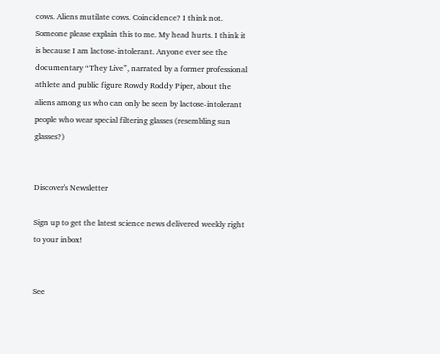cows. Aliens mutilate cows. Coincidence? I think not. Someone please explain this to me. My head hurts. I think it is because I am lactose-intolerant. Anyone ever see the documentary “They Live”, narrated by a former professional athlete and public figure Rowdy Roddy Piper, about the aliens among us who can only be seen by lactose-intolerant people who wear special filtering glasses (resembling sun glasses?)


Discover's Newsletter

Sign up to get the latest science news delivered weekly right to your inbox!


See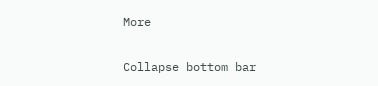More

Collapse bottom bar